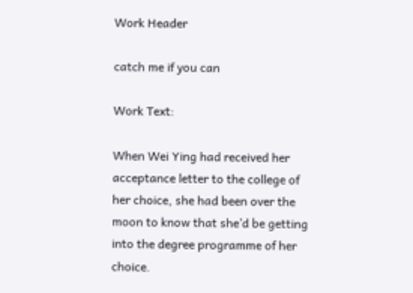Work Header

catch me if you can

Work Text:

When Wei Ying had received her acceptance letter to the college of her choice, she had been over the moon to know that she’d be getting into the degree programme of her choice.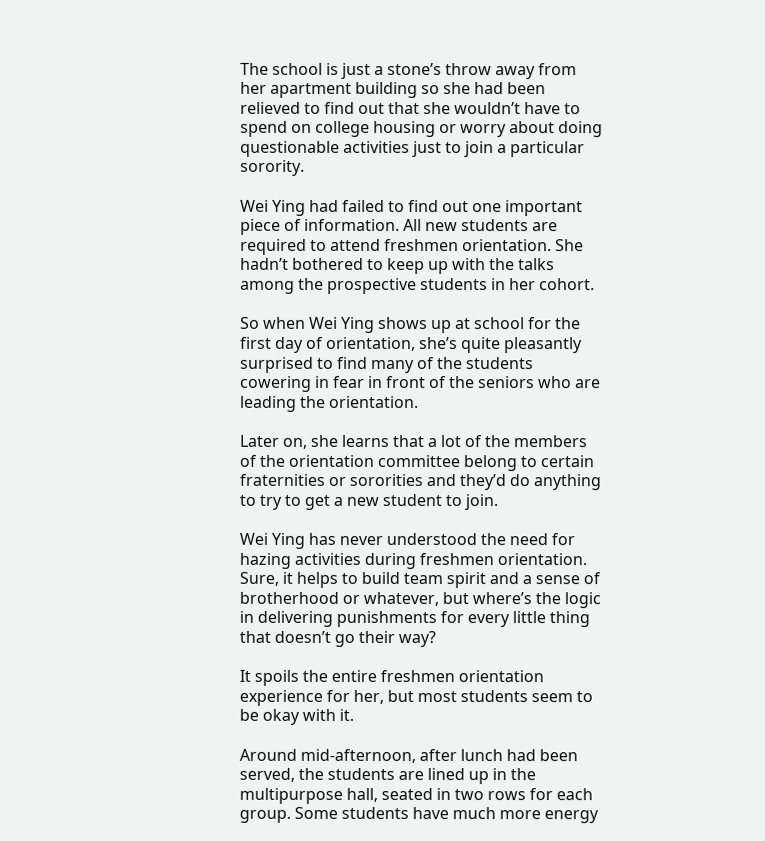The school is just a stone’s throw away from her apartment building so she had been relieved to find out that she wouldn’t have to spend on college housing or worry about doing questionable activities just to join a particular sorority.

Wei Ying had failed to find out one important piece of information. All new students are required to attend freshmen orientation. She hadn’t bothered to keep up with the talks among the prospective students in her cohort.

So when Wei Ying shows up at school for the first day of orientation, she’s quite pleasantly surprised to find many of the students cowering in fear in front of the seniors who are leading the orientation.

Later on, she learns that a lot of the members of the orientation committee belong to certain fraternities or sororities and they’d do anything to try to get a new student to join.

Wei Ying has never understood the need for hazing activities during freshmen orientation. Sure, it helps to build team spirit and a sense of brotherhood or whatever, but where’s the logic in delivering punishments for every little thing that doesn’t go their way?

It spoils the entire freshmen orientation experience for her, but most students seem to be okay with it.

Around mid-afternoon, after lunch had been served, the students are lined up in the multipurpose hall, seated in two rows for each group. Some students have much more energy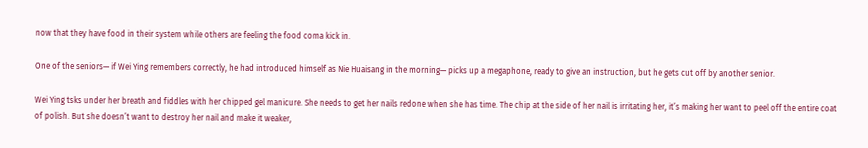now that they have food in their system while others are feeling the food coma kick in.

One of the seniors— if Wei Ying remembers correctly, he had introduced himself as Nie Huaisang in the morning— picks up a megaphone, ready to give an instruction, but he gets cut off by another senior.

Wei Ying tsks under her breath and fiddles with her chipped gel manicure. She needs to get her nails redone when she has time. The chip at the side of her nail is irritating her, it’s making her want to peel off the entire coat of polish. But she doesn’t want to destroy her nail and make it weaker,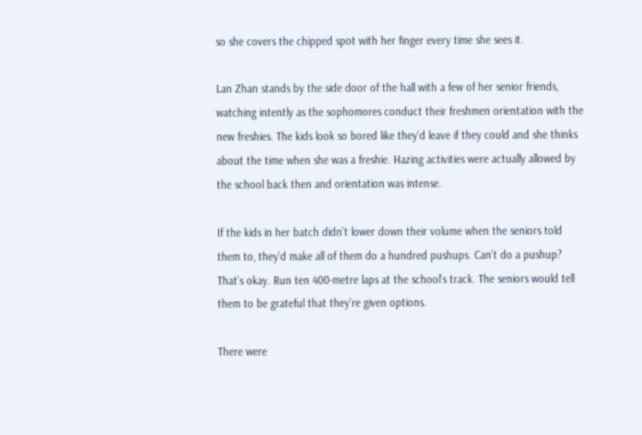so she covers the chipped spot with her finger every time she sees it.

Lan Zhan stands by the side door of the hall with a few of her senior friends, watching intently as the sophomores conduct their freshmen orientation with the new freshies. The kids look so bored like they’d leave if they could and she thinks about the time when she was a freshie. Hazing activities were actually allowed by the school back then and orientation was intense.

If the kids in her batch didn’t lower down their volume when the seniors told them to, they’d make all of them do a hundred pushups. Can’t do a pushup? That’s okay. Run ten 400-metre laps at the school’s track. The seniors would tell them to be grateful that they’re given options.

There were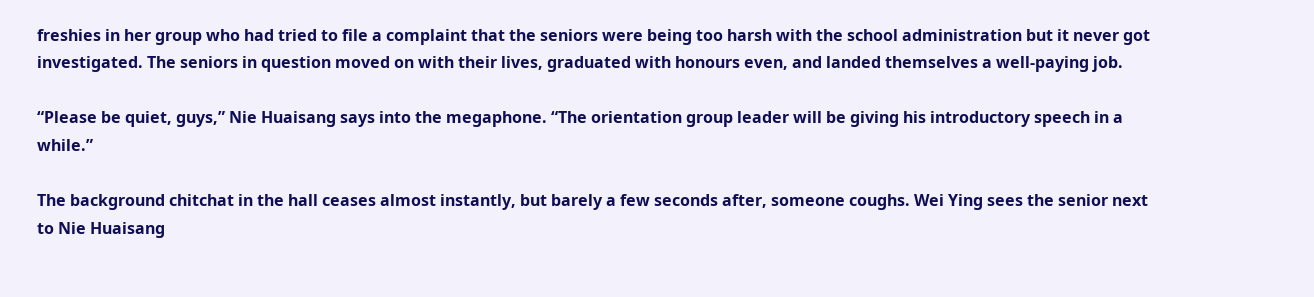freshies in her group who had tried to file a complaint that the seniors were being too harsh with the school administration but it never got investigated. The seniors in question moved on with their lives, graduated with honours even, and landed themselves a well-paying job.

“Please be quiet, guys,” Nie Huaisang says into the megaphone. “The orientation group leader will be giving his introductory speech in a while.”

The background chitchat in the hall ceases almost instantly, but barely a few seconds after, someone coughs. Wei Ying sees the senior next to Nie Huaisang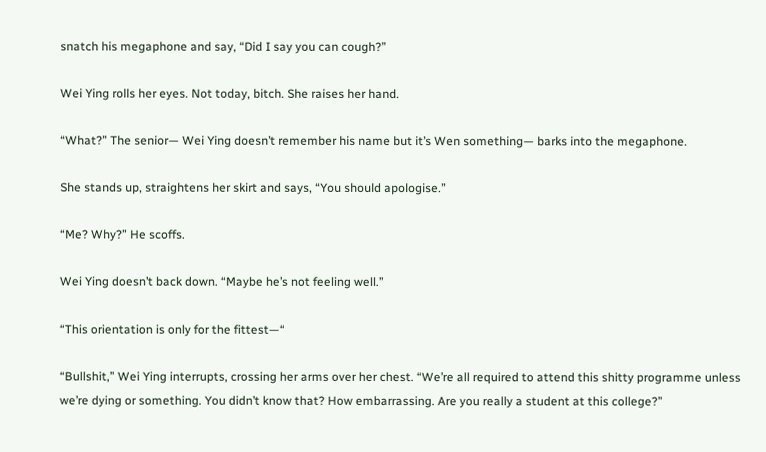snatch his megaphone and say, “Did I say you can cough?”

Wei Ying rolls her eyes. Not today, bitch. She raises her hand.

“What?” The senior— Wei Ying doesn’t remember his name but it’s Wen something— barks into the megaphone.

She stands up, straightens her skirt and says, “You should apologise.”

“Me? Why?” He scoffs.

Wei Ying doesn’t back down. “Maybe he’s not feeling well.”

“This orientation is only for the fittest—“

“Bullshit,” Wei Ying interrupts, crossing her arms over her chest. “We’re all required to attend this shitty programme unless we’re dying or something. You didn’t know that? How embarrassing. Are you really a student at this college?”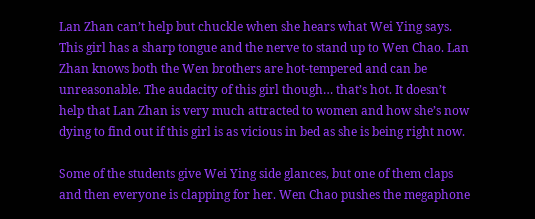Lan Zhan can’t help but chuckle when she hears what Wei Ying says. This girl has a sharp tongue and the nerve to stand up to Wen Chao. Lan Zhan knows both the Wen brothers are hot-tempered and can be unreasonable. The audacity of this girl though… that’s hot. It doesn’t help that Lan Zhan is very much attracted to women and how she’s now dying to find out if this girl is as vicious in bed as she is being right now.

Some of the students give Wei Ying side glances, but one of them claps and then everyone is clapping for her. Wen Chao pushes the megaphone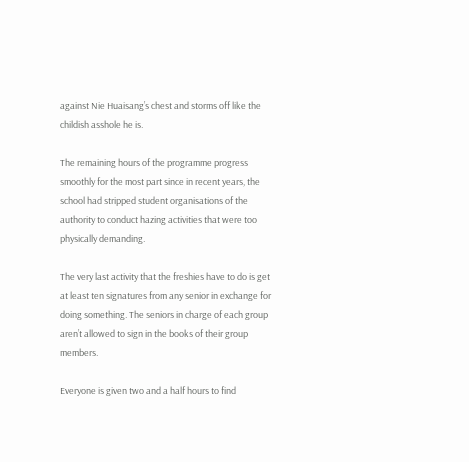against Nie Huaisang’s chest and storms off like the childish asshole he is.

The remaining hours of the programme progress smoothly for the most part since in recent years, the school had stripped student organisations of the authority to conduct hazing activities that were too physically demanding.

The very last activity that the freshies have to do is get at least ten signatures from any senior in exchange for doing something. The seniors in charge of each group aren’t allowed to sign in the books of their group members.

Everyone is given two and a half hours to find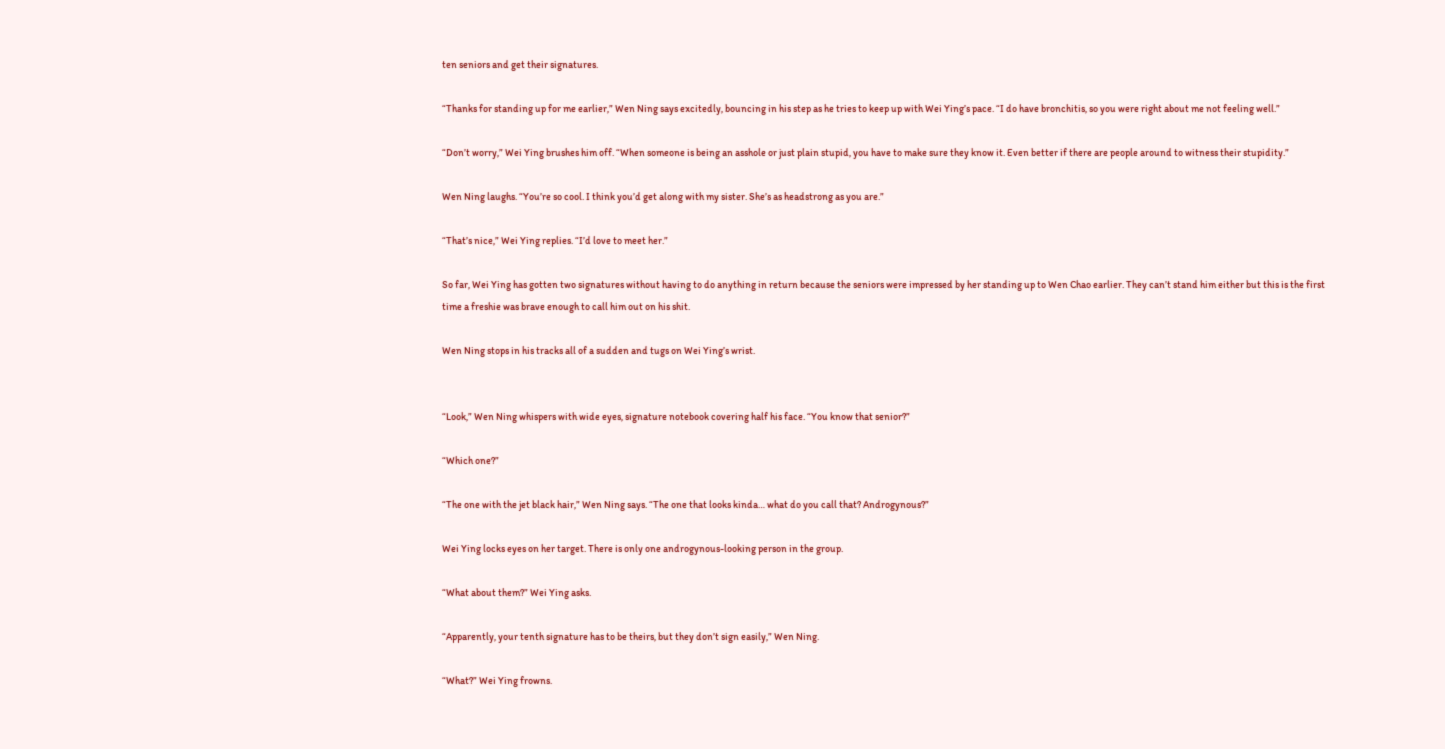ten seniors and get their signatures.

“Thanks for standing up for me earlier,” Wen Ning says excitedly, bouncing in his step as he tries to keep up with Wei Ying’s pace. “I do have bronchitis, so you were right about me not feeling well.”

“Don’t worry,” Wei Ying brushes him off. “When someone is being an asshole or just plain stupid, you have to make sure they know it. Even better if there are people around to witness their stupidity.”

Wen Ning laughs. “You’re so cool. I think you’d get along with my sister. She’s as headstrong as you are.”

“That’s nice,” Wei Ying replies. “I’d love to meet her.”

So far, Wei Ying has gotten two signatures without having to do anything in return because the seniors were impressed by her standing up to Wen Chao earlier. They can’t stand him either but this is the first time a freshie was brave enough to call him out on his shit.

Wen Ning stops in his tracks all of a sudden and tugs on Wei Ying’s wrist.


“Look,” Wen Ning whispers with wide eyes, signature notebook covering half his face. “You know that senior?”

“Which one?”

“The one with the jet black hair,” Wen Ning says. “The one that looks kinda… what do you call that? Androgynous?”

Wei Ying locks eyes on her target. There is only one androgynous-looking person in the group.

“What about them?” Wei Ying asks.

“Apparently, your tenth signature has to be theirs, but they don’t sign easily,” Wen Ning.

“What?” Wei Ying frowns.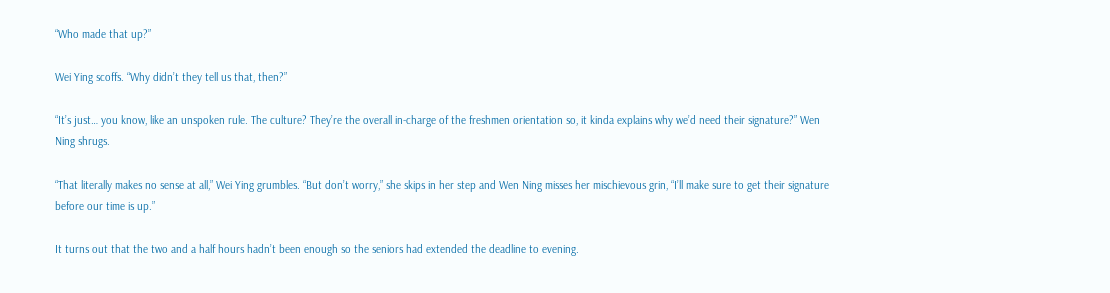“Who made that up?”

Wei Ying scoffs. “Why didn’t they tell us that, then?”

“It’s just… you know, like an unspoken rule. The culture? They’re the overall in-charge of the freshmen orientation so, it kinda explains why we’d need their signature?” Wen Ning shrugs.

“That literally makes no sense at all,” Wei Ying grumbles. “But don’t worry,” she skips in her step and Wen Ning misses her mischievous grin, “I’ll make sure to get their signature before our time is up.”

It turns out that the two and a half hours hadn’t been enough so the seniors had extended the deadline to evening.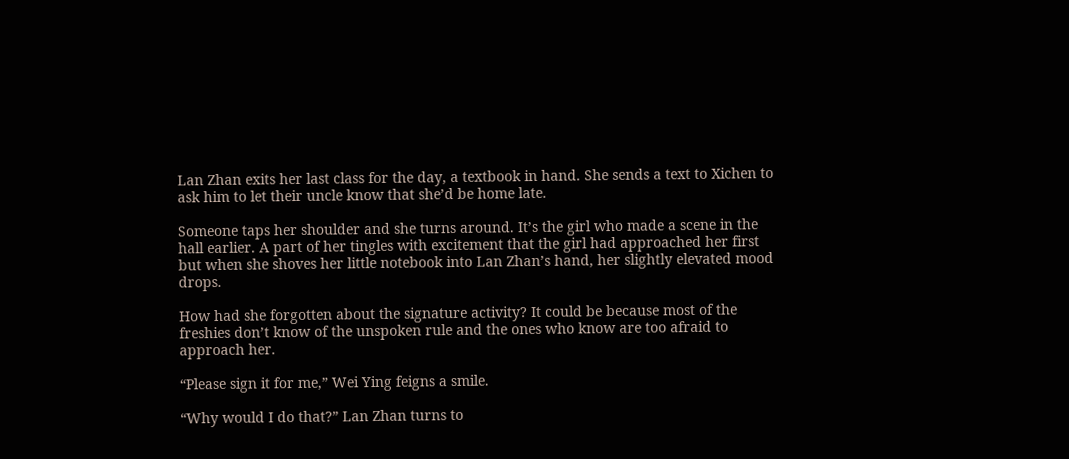Lan Zhan exits her last class for the day, a textbook in hand. She sends a text to Xichen to ask him to let their uncle know that she’d be home late.

Someone taps her shoulder and she turns around. It’s the girl who made a scene in the hall earlier. A part of her tingles with excitement that the girl had approached her first but when she shoves her little notebook into Lan Zhan’s hand, her slightly elevated mood drops.

How had she forgotten about the signature activity? It could be because most of the freshies don’t know of the unspoken rule and the ones who know are too afraid to approach her.

“Please sign it for me,” Wei Ying feigns a smile.

“Why would I do that?” Lan Zhan turns to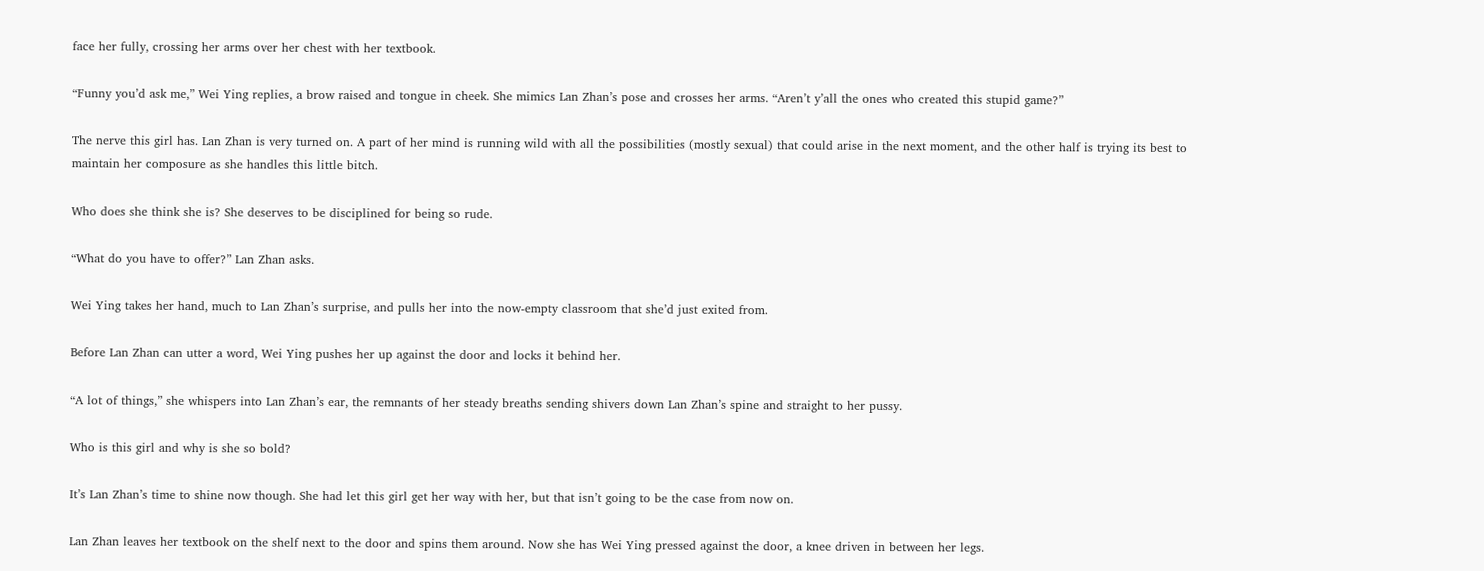face her fully, crossing her arms over her chest with her textbook.

“Funny you’d ask me,” Wei Ying replies, a brow raised and tongue in cheek. She mimics Lan Zhan’s pose and crosses her arms. “Aren’t y’all the ones who created this stupid game?”

The nerve this girl has. Lan Zhan is very turned on. A part of her mind is running wild with all the possibilities (mostly sexual) that could arise in the next moment, and the other half is trying its best to maintain her composure as she handles this little bitch.

Who does she think she is? She deserves to be disciplined for being so rude.

“What do you have to offer?” Lan Zhan asks.

Wei Ying takes her hand, much to Lan Zhan’s surprise, and pulls her into the now-empty classroom that she’d just exited from.

Before Lan Zhan can utter a word, Wei Ying pushes her up against the door and locks it behind her.

“A lot of things,” she whispers into Lan Zhan’s ear, the remnants of her steady breaths sending shivers down Lan Zhan’s spine and straight to her pussy.

Who is this girl and why is she so bold?

It’s Lan Zhan’s time to shine now though. She had let this girl get her way with her, but that isn’t going to be the case from now on.

Lan Zhan leaves her textbook on the shelf next to the door and spins them around. Now she has Wei Ying pressed against the door, a knee driven in between her legs.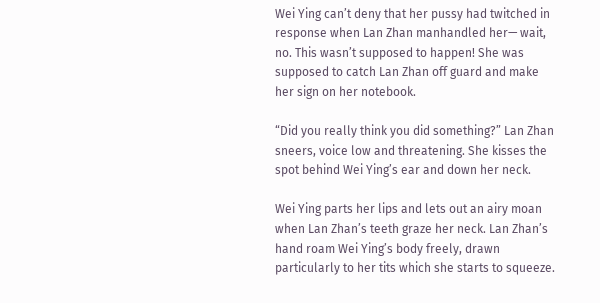Wei Ying can’t deny that her pussy had twitched in response when Lan Zhan manhandled her— wait, no. This wasn’t supposed to happen! She was supposed to catch Lan Zhan off guard and make her sign on her notebook.

“Did you really think you did something?” Lan Zhan sneers, voice low and threatening. She kisses the spot behind Wei Ying’s ear and down her neck.

Wei Ying parts her lips and lets out an airy moan when Lan Zhan’s teeth graze her neck. Lan Zhan’s hand roam Wei Ying’s body freely, drawn particularly to her tits which she starts to squeeze.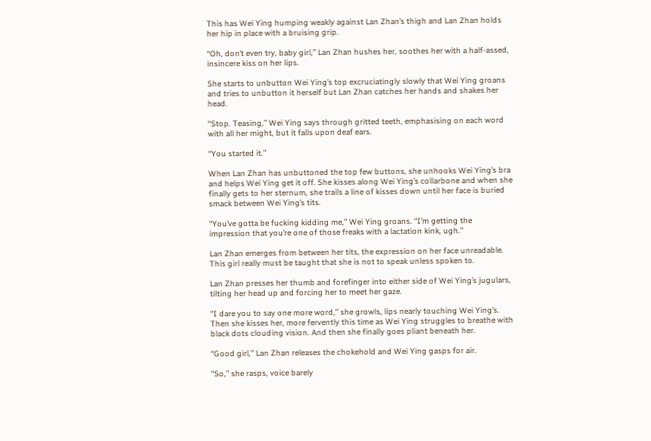This has Wei Ying humping weakly against Lan Zhan’s thigh and Lan Zhan holds her hip in place with a bruising grip.

“Oh, don’t even try, baby girl,” Lan Zhan hushes her, soothes her with a half-assed, insincere kiss on her lips.

She starts to unbutton Wei Ying’s top excruciatingly slowly that Wei Ying groans and tries to unbutton it herself but Lan Zhan catches her hands and shakes her head.

“Stop. Teasing,” Wei Ying says through gritted teeth, emphasising on each word with all her might, but it falls upon deaf ears.

“You started it.”

When Lan Zhan has unbuttoned the top few buttons, she unhooks Wei Ying’s bra and helps Wei Ying get it off. She kisses along Wei Ying’s collarbone and when she finally gets to her sternum, she trails a line of kisses down until her face is buried smack between Wei Ying’s tits.

“You’ve gotta be fucking kidding me,” Wei Ying groans. “I’m getting the impression that you’re one of those freaks with a lactation kink, ugh.”

Lan Zhan emerges from between her tits, the expression on her face unreadable. This girl really must be taught that she is not to speak unless spoken to.

Lan Zhan presses her thumb and forefinger into either side of Wei Ying’s jugulars, tilting her head up and forcing her to meet her gaze.

“I dare you to say one more word,” she growls, lips nearly touching Wei Ying’s. Then she kisses her, more fervently this time as Wei Ying struggles to breathe with black dots clouding vision. And then she finally goes pliant beneath her.

“Good girl,” Lan Zhan releases the chokehold and Wei Ying gasps for air.

“So,” she rasps, voice barely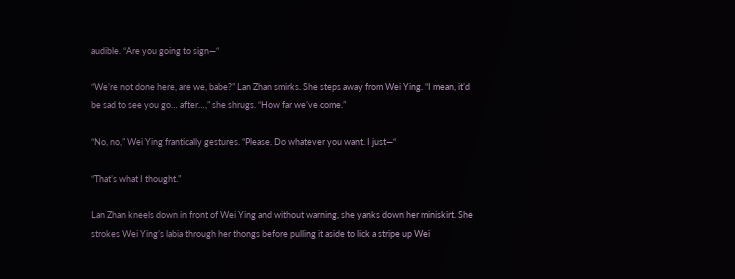audible. “Are you going to sign—“

“We’re not done here, are we, babe?” Lan Zhan smirks. She steps away from Wei Ying. “I mean, it’d be sad to see you go… after…,” she shrugs. “How far we’ve come.”

“No, no,” Wei Ying frantically gestures. “Please. Do whatever you want. I just—“

“That’s what I thought.”

Lan Zhan kneels down in front of Wei Ying and without warning, she yanks down her miniskirt. She strokes Wei Ying’s labia through her thongs before pulling it aside to lick a stripe up Wei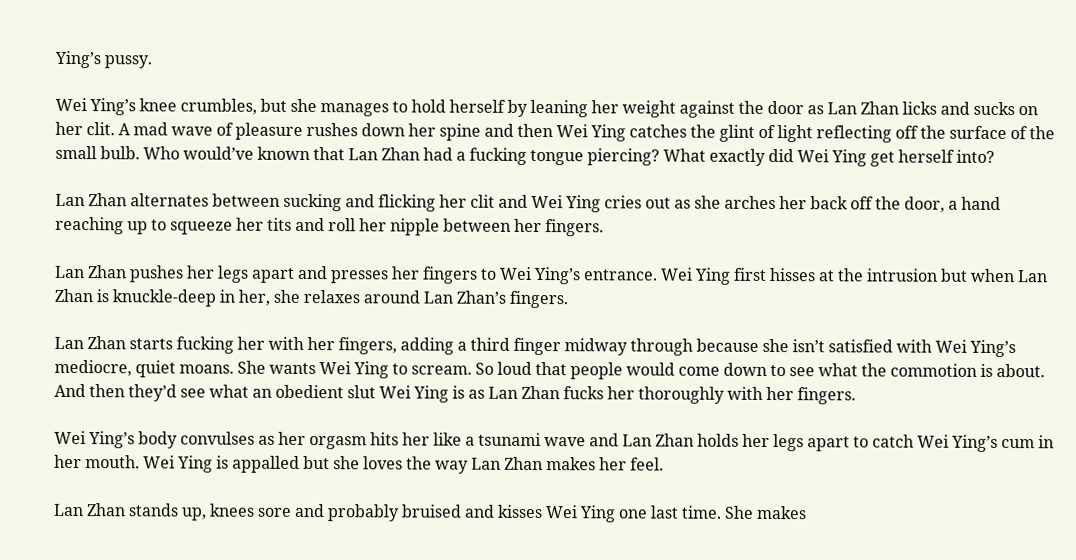Ying’s pussy.

Wei Ying’s knee crumbles, but she manages to hold herself by leaning her weight against the door as Lan Zhan licks and sucks on her clit. A mad wave of pleasure rushes down her spine and then Wei Ying catches the glint of light reflecting off the surface of the small bulb. Who would’ve known that Lan Zhan had a fucking tongue piercing? What exactly did Wei Ying get herself into?

Lan Zhan alternates between sucking and flicking her clit and Wei Ying cries out as she arches her back off the door, a hand reaching up to squeeze her tits and roll her nipple between her fingers.

Lan Zhan pushes her legs apart and presses her fingers to Wei Ying’s entrance. Wei Ying first hisses at the intrusion but when Lan Zhan is knuckle-deep in her, she relaxes around Lan Zhan’s fingers.

Lan Zhan starts fucking her with her fingers, adding a third finger midway through because she isn’t satisfied with Wei Ying’s mediocre, quiet moans. She wants Wei Ying to scream. So loud that people would come down to see what the commotion is about. And then they’d see what an obedient slut Wei Ying is as Lan Zhan fucks her thoroughly with her fingers.

Wei Ying’s body convulses as her orgasm hits her like a tsunami wave and Lan Zhan holds her legs apart to catch Wei Ying’s cum in her mouth. Wei Ying is appalled but she loves the way Lan Zhan makes her feel.

Lan Zhan stands up, knees sore and probably bruised and kisses Wei Ying one last time. She makes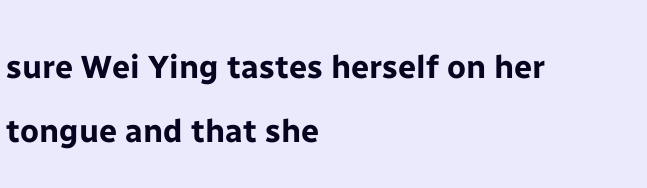sure Wei Ying tastes herself on her tongue and that she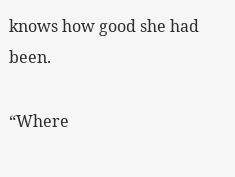knows how good she had been.

“Where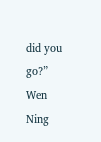did you go?” Wen Ning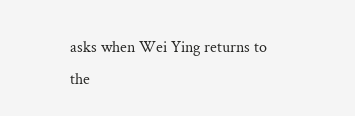asks when Wei Ying returns to the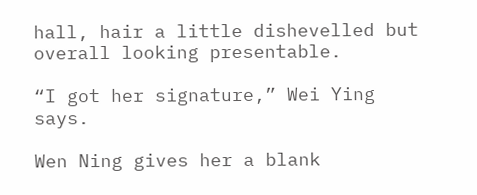hall, hair a little dishevelled but overall looking presentable.

“I got her signature,” Wei Ying says.

Wen Ning gives her a blank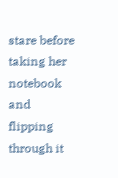stare before taking her notebook and flipping through it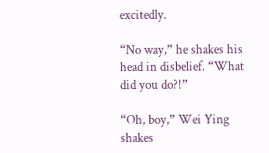excitedly.

“No way,” he shakes his head in disbelief. “What did you do?!”

“Oh, boy,” Wei Ying shakes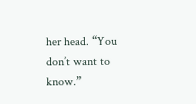her head. “You don’t want to know.”